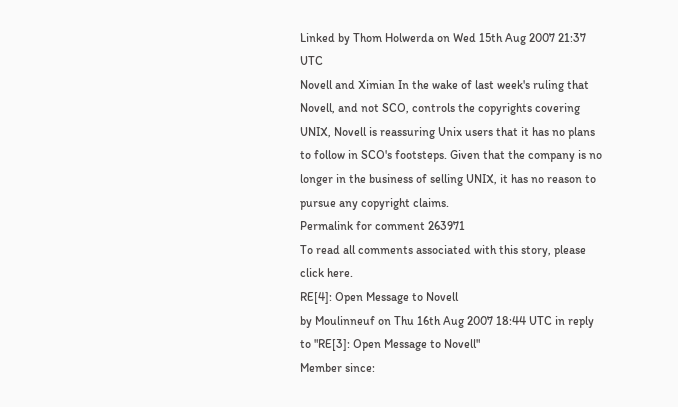Linked by Thom Holwerda on Wed 15th Aug 2007 21:37 UTC
Novell and Ximian In the wake of last week's ruling that Novell, and not SCO, controls the copyrights covering UNIX, Novell is reassuring Unix users that it has no plans to follow in SCO's footsteps. Given that the company is no longer in the business of selling UNIX, it has no reason to pursue any copyright claims.
Permalink for comment 263971
To read all comments associated with this story, please click here.
RE[4]: Open Message to Novell
by Moulinneuf on Thu 16th Aug 2007 18:44 UTC in reply to "RE[3]: Open Message to Novell"
Member since: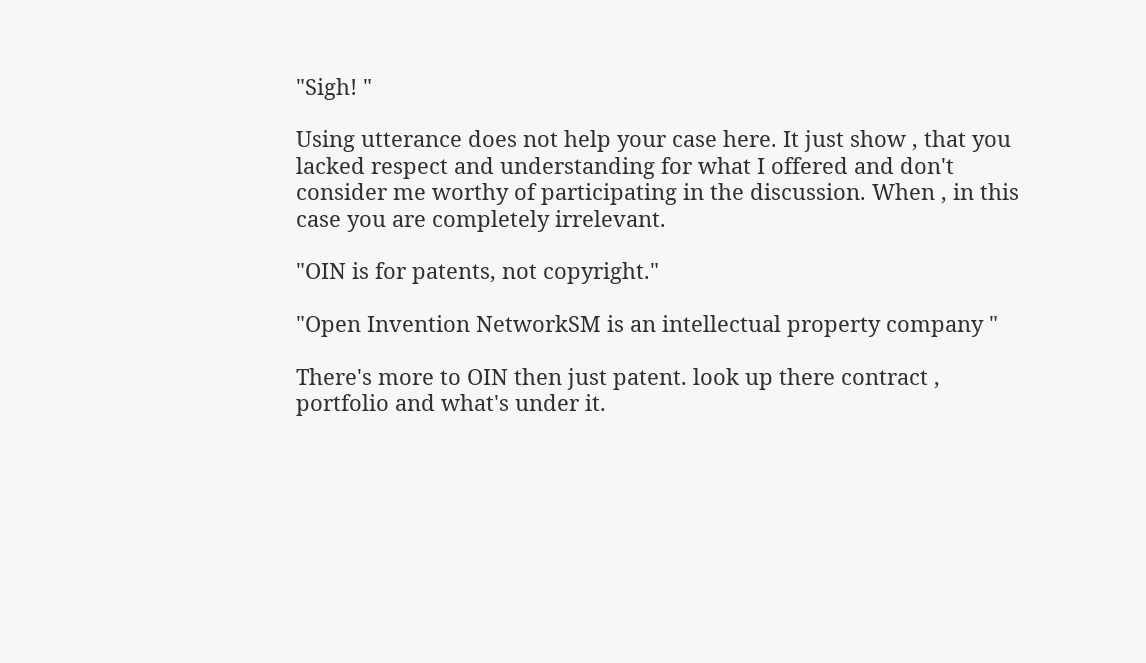"Sigh! "

Using utterance does not help your case here. It just show , that you lacked respect and understanding for what I offered and don't consider me worthy of participating in the discussion. When , in this case you are completely irrelevant.

"OIN is for patents, not copyright."

"Open Invention NetworkSM is an intellectual property company "

There's more to OIN then just patent. look up there contract , portfolio and what's under it.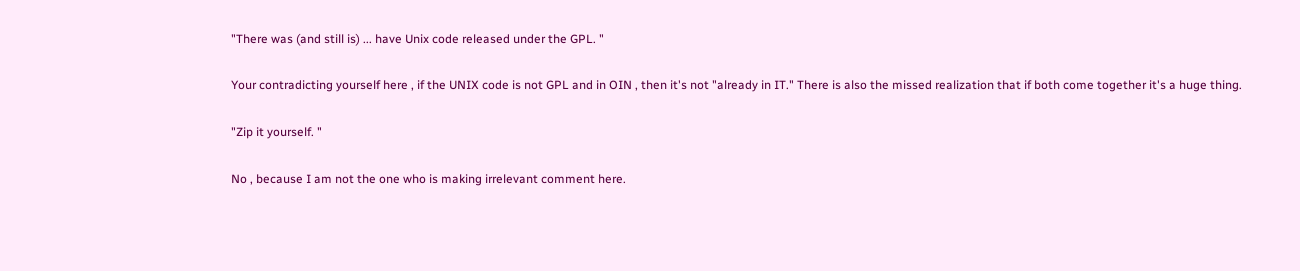"There was (and still is) ... have Unix code released under the GPL. "

Your contradicting yourself here , if the UNIX code is not GPL and in OIN , then it's not "already in IT." There is also the missed realization that if both come together it's a huge thing.

"Zip it yourself. "

No , because I am not the one who is making irrelevant comment here.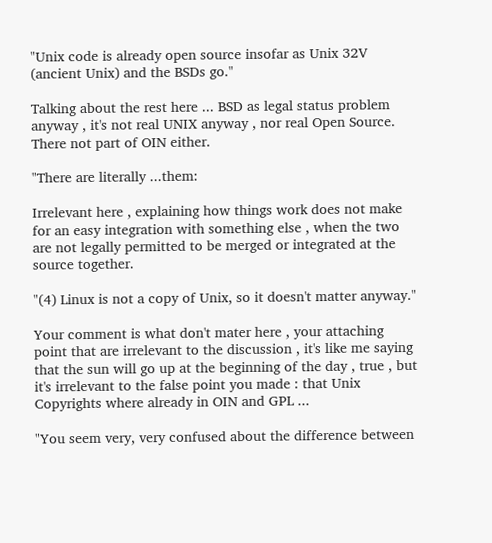"Unix code is already open source insofar as Unix 32V (ancient Unix) and the BSDs go."

Talking about the rest here ... BSD as legal status problem anyway , it's not real UNIX anyway , nor real Open Source. There not part of OIN either.

"There are literally ...them:

Irrelevant here , explaining how things work does not make for an easy integration with something else , when the two are not legally permitted to be merged or integrated at the source together.

"(4) Linux is not a copy of Unix, so it doesn't matter anyway."

Your comment is what don't mater here , your attaching point that are irrelevant to the discussion , it's like me saying that the sun will go up at the beginning of the day , true , but it's irrelevant to the false point you made : that Unix Copyrights where already in OIN and GPL ...

"You seem very, very confused about the difference between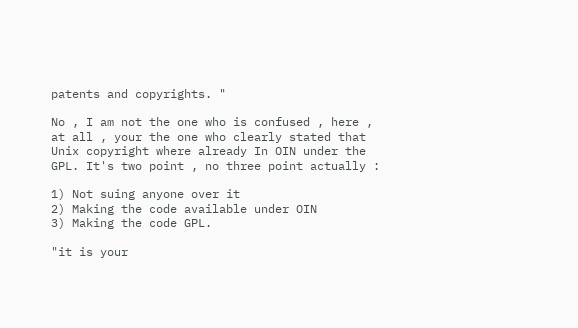patents and copyrights. "

No , I am not the one who is confused , here , at all , your the one who clearly stated that Unix copyright where already In OIN under the GPL. It's two point , no three point actually :

1) Not suing anyone over it
2) Making the code available under OIN
3) Making the code GPL.

"it is your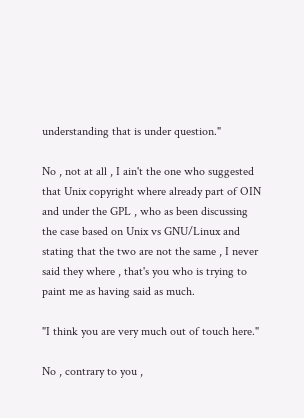understanding that is under question."

No , not at all , I ain't the one who suggested that Unix copyright where already part of OIN and under the GPL , who as been discussing the case based on Unix vs GNU/Linux and stating that the two are not the same , I never said they where , that's you who is trying to paint me as having said as much.

"I think you are very much out of touch here."

No , contrary to you ,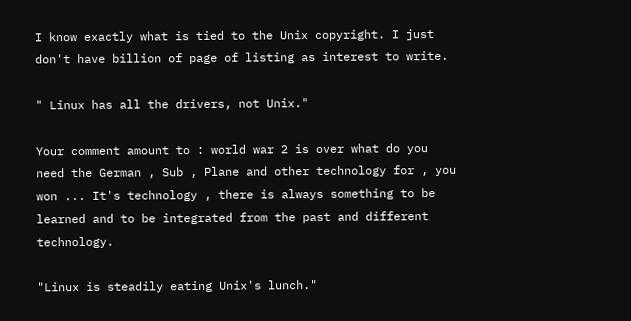I know exactly what is tied to the Unix copyright. I just don't have billion of page of listing as interest to write.

" Linux has all the drivers, not Unix."

Your comment amount to : world war 2 is over what do you need the German , Sub , Plane and other technology for , you won ... It's technology , there is always something to be learned and to be integrated from the past and different technology.

"Linux is steadily eating Unix's lunch."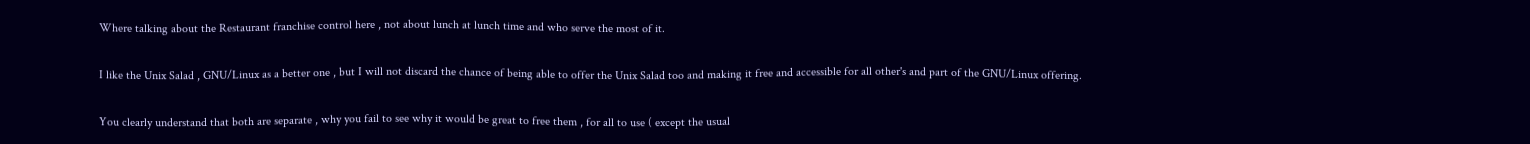Where talking about the Restaurant franchise control here , not about lunch at lunch time and who serve the most of it.

I like the Unix Salad , GNU/Linux as a better one , but I will not discard the chance of being able to offer the Unix Salad too and making it free and accessible for all other's and part of the GNU/Linux offering.

You clearly understand that both are separate , why you fail to see why it would be great to free them , for all to use ( except the usual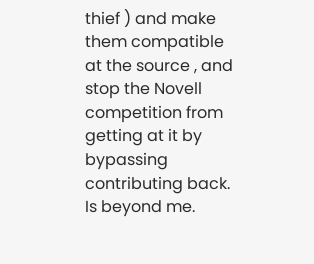thief ) and make them compatible at the source , and stop the Novell competition from getting at it by bypassing contributing back. Is beyond me.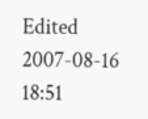Edited 2007-08-16 18:51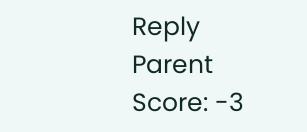Reply Parent Score: -3